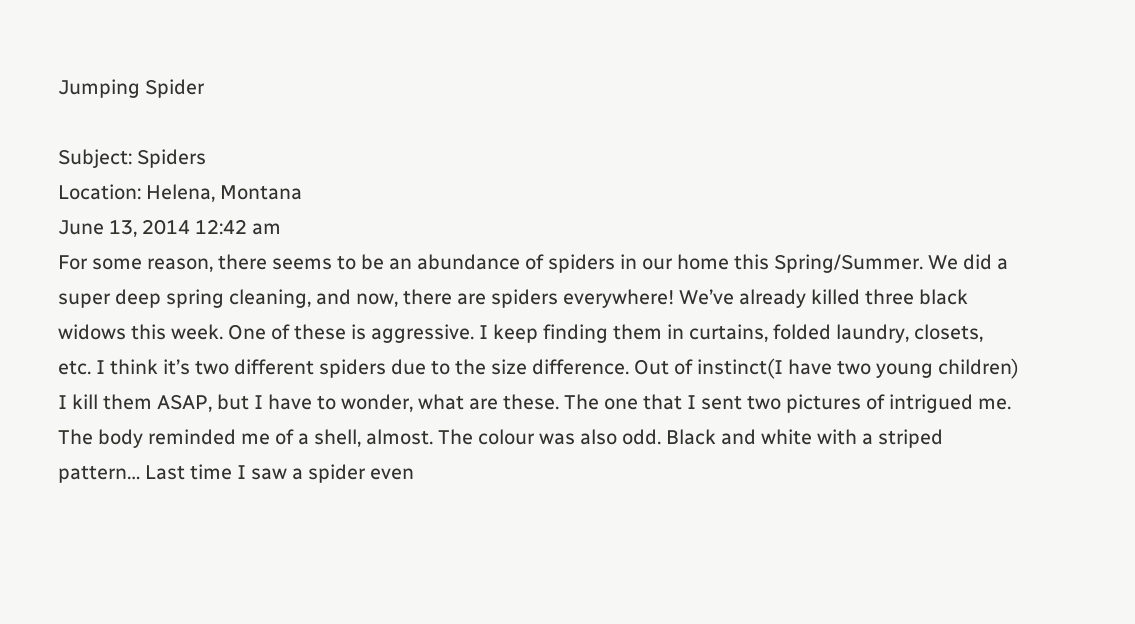Jumping Spider

Subject: Spiders
Location: Helena, Montana
June 13, 2014 12:42 am
For some reason, there seems to be an abundance of spiders in our home this Spring/Summer. We did a super deep spring cleaning, and now, there are spiders everywhere! We’ve already killed three black widows this week. One of these is aggressive. I keep finding them in curtains, folded laundry, closets, etc. I think it’s two different spiders due to the size difference. Out of instinct(I have two young children) I kill them ASAP, but I have to wonder, what are these. The one that I sent two pictures of intrigued me. The body reminded me of a shell, almost. The colour was also odd. Black and white with a striped pattern… Last time I saw a spider even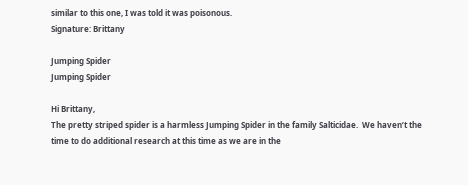similar to this one, I was told it was poisonous.
Signature: Brittany

Jumping Spider
Jumping Spider

Hi Brittany,
The pretty striped spider is a harmless Jumping Spider in the family Salticidae.  We haven’t the time to do additional research at this time as we are in the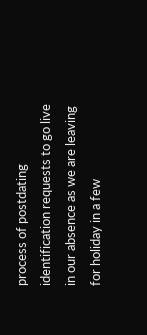process of postdating identification requests to go live in our absence as we are leaving for holiday in a few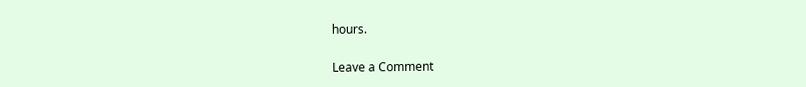hours.

Leave a Comment